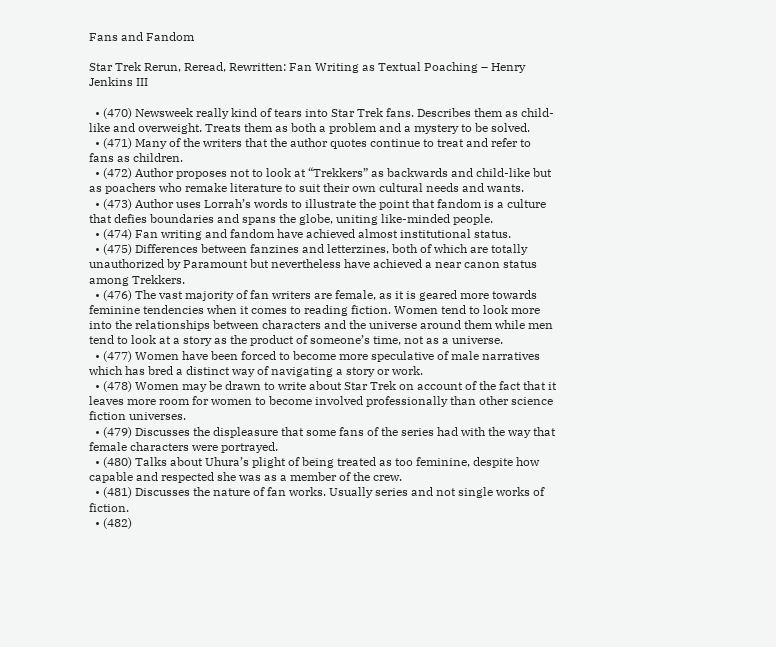Fans and Fandom

Star Trek Rerun, Reread, Rewritten: Fan Writing as Textual Poaching – Henry Jenkins III

  • (470) Newsweek really kind of tears into Star Trek fans. Describes them as child-like and overweight. Treats them as both a problem and a mystery to be solved.
  • (471) Many of the writers that the author quotes continue to treat and refer to fans as children.
  • (472) Author proposes not to look at “Trekkers” as backwards and child-like but as poachers who remake literature to suit their own cultural needs and wants.
  • (473) Author uses Lorrah’s words to illustrate the point that fandom is a culture that defies boundaries and spans the globe, uniting like-minded people.
  • (474) Fan writing and fandom have achieved almost institutional status.
  • (475) Differences between fanzines and letterzines, both of which are totally unauthorized by Paramount but nevertheless have achieved a near canon status among Trekkers.
  • (476) The vast majority of fan writers are female, as it is geared more towards feminine tendencies when it comes to reading fiction. Women tend to look more into the relationships between characters and the universe around them while men tend to look at a story as the product of someone’s time, not as a universe.
  • (477) Women have been forced to become more speculative of male narratives which has bred a distinct way of navigating a story or work.
  • (478) Women may be drawn to write about Star Trek on account of the fact that it leaves more room for women to become involved professionally than other science fiction universes.
  • (479) Discusses the displeasure that some fans of the series had with the way that female characters were portrayed.
  • (480) Talks about Uhura’s plight of being treated as too feminine, despite how capable and respected she was as a member of the crew.
  • (481) Discusses the nature of fan works. Usually series and not single works of fiction.
  • (482)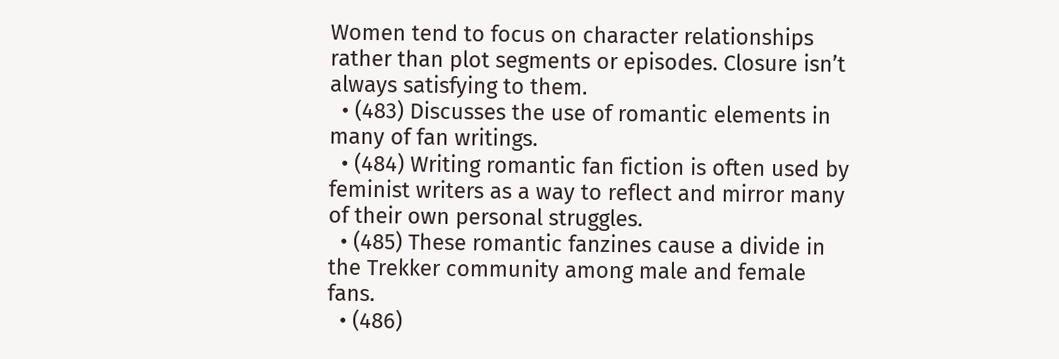Women tend to focus on character relationships rather than plot segments or episodes. Closure isn’t always satisfying to them.
  • (483) Discusses the use of romantic elements in many of fan writings.
  • (484) Writing romantic fan fiction is often used by feminist writers as a way to reflect and mirror many of their own personal struggles.
  • (485) These romantic fanzines cause a divide in the Trekker community among male and female fans.
  • (486)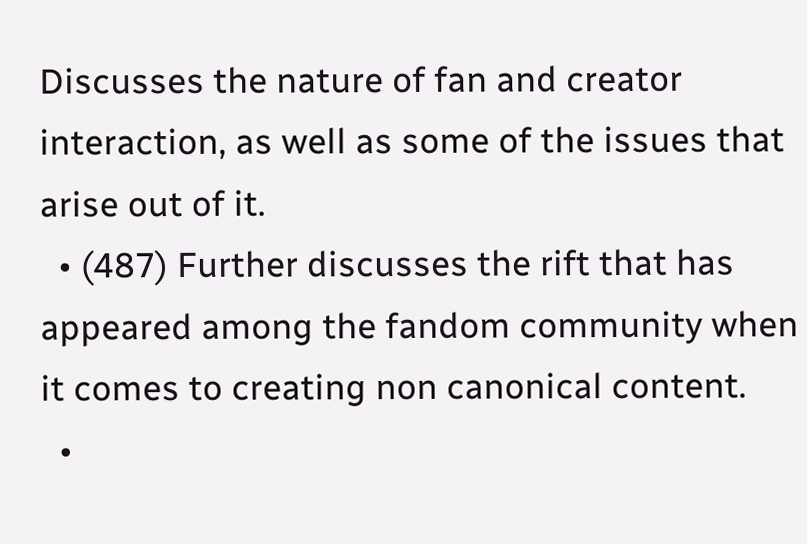Discusses the nature of fan and creator interaction, as well as some of the issues that arise out of it.
  • (487) Further discusses the rift that has appeared among the fandom community when it comes to creating non canonical content.
  •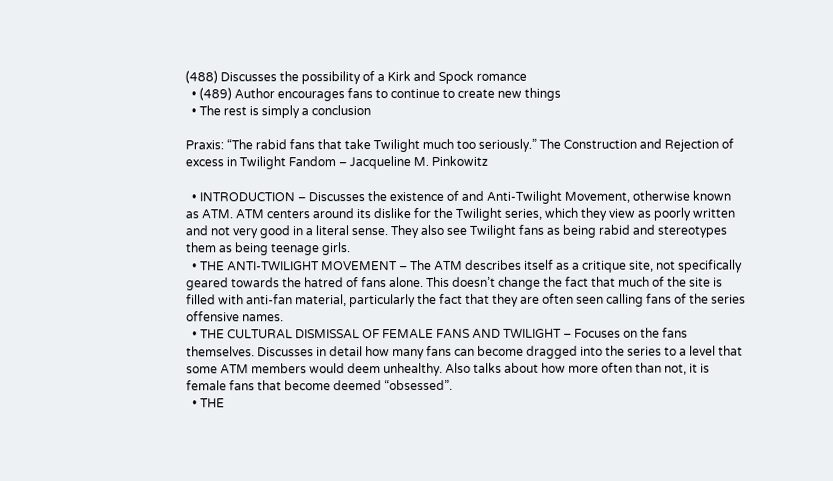(488) Discusses the possibility of a Kirk and Spock romance
  • (489) Author encourages fans to continue to create new things
  • The rest is simply a conclusion

Praxis: “The rabid fans that take Twilight much too seriously.” The Construction and Rejection of excess in Twilight Fandom – Jacqueline M. Pinkowitz

  • INTRODUCTION – Discusses the existence of and Anti-Twilight Movement, otherwise known as ATM. ATM centers around its dislike for the Twilight series, which they view as poorly written and not very good in a literal sense. They also see Twilight fans as being rabid and stereotypes them as being teenage girls.
  • THE ANTI-TWILIGHT MOVEMENT – The ATM describes itself as a critique site, not specifically geared towards the hatred of fans alone. This doesn’t change the fact that much of the site is filled with anti-fan material, particularly the fact that they are often seen calling fans of the series offensive names.
  • THE CULTURAL DISMISSAL OF FEMALE FANS AND TWILIGHT – Focuses on the fans themselves. Discusses in detail how many fans can become dragged into the series to a level that some ATM members would deem unhealthy. Also talks about how more often than not, it is female fans that become deemed “obsessed”.
  • THE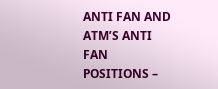ANTI FAN AND ATM’S ANTI FAN POSITIONS –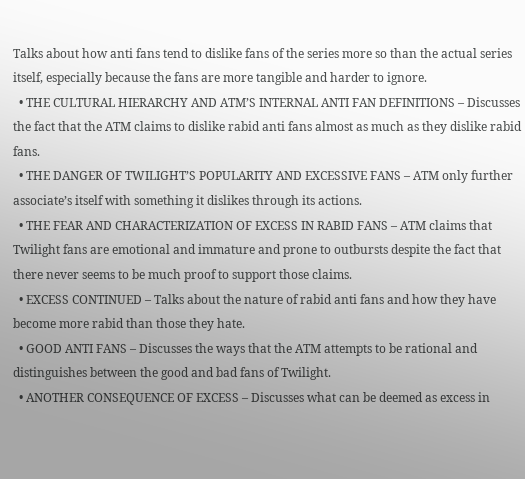Talks about how anti fans tend to dislike fans of the series more so than the actual series itself, especially because the fans are more tangible and harder to ignore.
  • THE CULTURAL HIERARCHY AND ATM’S INTERNAL ANTI FAN DEFINITIONS – Discusses the fact that the ATM claims to dislike rabid anti fans almost as much as they dislike rabid fans.
  • THE DANGER OF TWILIGHT’S POPULARITY AND EXCESSIVE FANS – ATM only further associate’s itself with something it dislikes through its actions.
  • THE FEAR AND CHARACTERIZATION OF EXCESS IN RABID FANS – ATM claims that Twilight fans are emotional and immature and prone to outbursts despite the fact that there never seems to be much proof to support those claims.
  • EXCESS CONTINUED – Talks about the nature of rabid anti fans and how they have become more rabid than those they hate.
  • GOOD ANTI FANS – Discusses the ways that the ATM attempts to be rational and distinguishes between the good and bad fans of Twilight.
  • ANOTHER CONSEQUENCE OF EXCESS – Discusses what can be deemed as excess in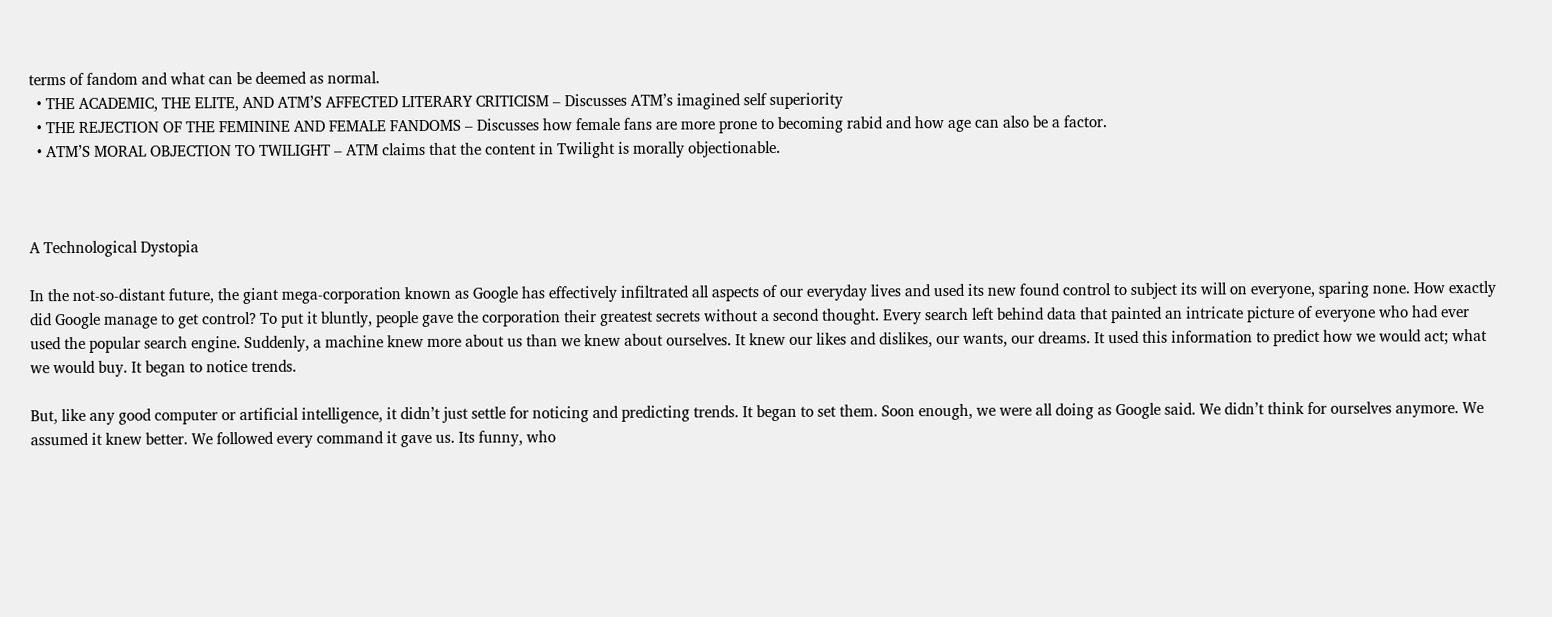terms of fandom and what can be deemed as normal.
  • THE ACADEMIC, THE ELITE, AND ATM’S AFFECTED LITERARY CRITICISM – Discusses ATM’s imagined self superiority
  • THE REJECTION OF THE FEMININE AND FEMALE FANDOMS – Discusses how female fans are more prone to becoming rabid and how age can also be a factor.
  • ATM’S MORAL OBJECTION TO TWILIGHT – ATM claims that the content in Twilight is morally objectionable.



A Technological Dystopia

In the not-so-distant future, the giant mega-corporation known as Google has effectively infiltrated all aspects of our everyday lives and used its new found control to subject its will on everyone, sparing none. How exactly did Google manage to get control? To put it bluntly, people gave the corporation their greatest secrets without a second thought. Every search left behind data that painted an intricate picture of everyone who had ever used the popular search engine. Suddenly, a machine knew more about us than we knew about ourselves. It knew our likes and dislikes, our wants, our dreams. It used this information to predict how we would act; what we would buy. It began to notice trends.

But, like any good computer or artificial intelligence, it didn’t just settle for noticing and predicting trends. It began to set them. Soon enough, we were all doing as Google said. We didn’t think for ourselves anymore. We assumed it knew better. We followed every command it gave us. Its funny, who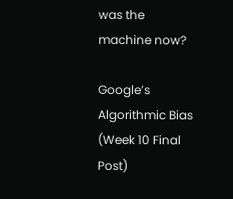was the machine now?

Google’s Algorithmic Bias (Week 10 Final Post)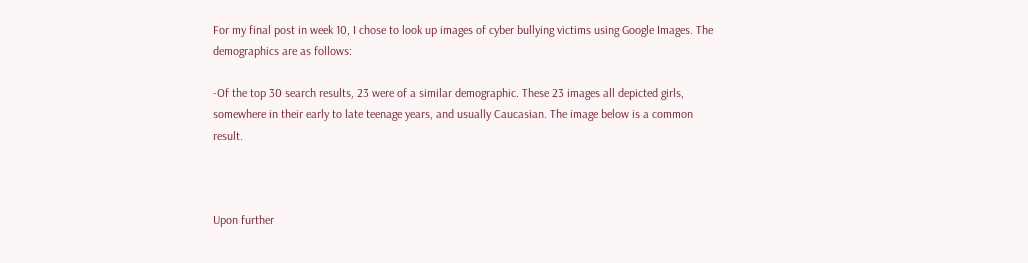For my final post in week 10, I chose to look up images of cyber bullying victims using Google Images. The demographics are as follows:

-Of the top 30 search results, 23 were of a similar demographic. These 23 images all depicted girls, somewhere in their early to late teenage years, and usually Caucasian. The image below is a common result.



Upon further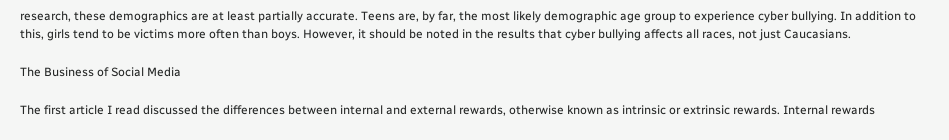research, these demographics are at least partially accurate. Teens are, by far, the most likely demographic age group to experience cyber bullying. In addition to this, girls tend to be victims more often than boys. However, it should be noted in the results that cyber bullying affects all races, not just Caucasians.

The Business of Social Media

The first article I read discussed the differences between internal and external rewards, otherwise known as intrinsic or extrinsic rewards. Internal rewards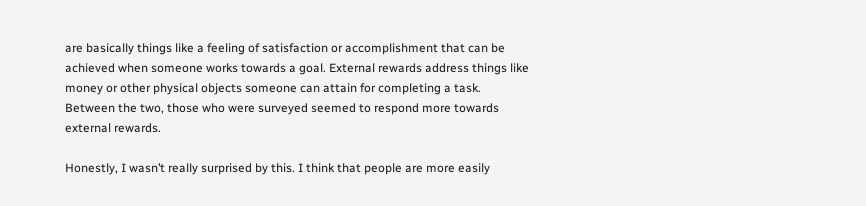are basically things like a feeling of satisfaction or accomplishment that can be achieved when someone works towards a goal. External rewards address things like money or other physical objects someone can attain for completing a task. Between the two, those who were surveyed seemed to respond more towards external rewards.

Honestly, I wasn’t really surprised by this. I think that people are more easily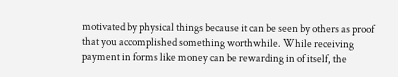motivated by physical things because it can be seen by others as proof that you accomplished something worthwhile. While receiving payment in forms like money can be rewarding in of itself, the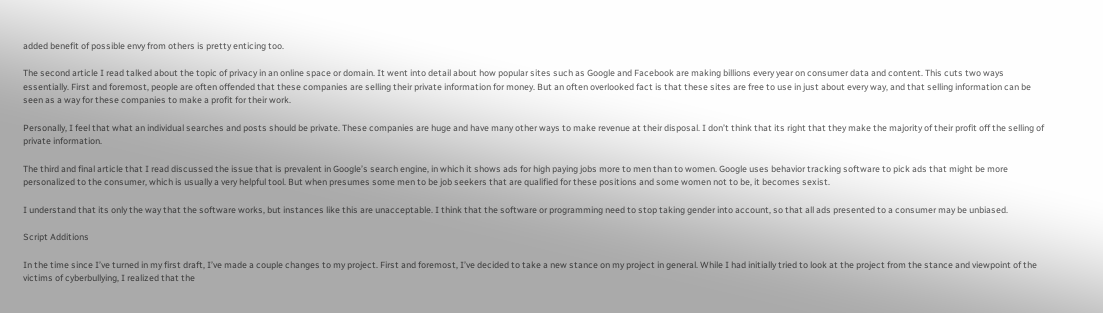added benefit of possible envy from others is pretty enticing too.

The second article I read talked about the topic of privacy in an online space or domain. It went into detail about how popular sites such as Google and Facebook are making billions every year on consumer data and content. This cuts two ways essentially. First and foremost, people are often offended that these companies are selling their private information for money. But an often overlooked fact is that these sites are free to use in just about every way, and that selling information can be seen as a way for these companies to make a profit for their work.

Personally, I feel that what an individual searches and posts should be private. These companies are huge and have many other ways to make revenue at their disposal. I don’t think that its right that they make the majority of their profit off the selling of private information.

The third and final article that I read discussed the issue that is prevalent in Google’s search engine, in which it shows ads for high paying jobs more to men than to women. Google uses behavior tracking software to pick ads that might be more personalized to the consumer, which is usually a very helpful tool. But when presumes some men to be job seekers that are qualified for these positions and some women not to be, it becomes sexist.

I understand that its only the way that the software works, but instances like this are unacceptable. I think that the software or programming need to stop taking gender into account, so that all ads presented to a consumer may be unbiased.

Script Additions

In the time since I’ve turned in my first draft, I’ve made a couple changes to my project. First and foremost, I’ve decided to take a new stance on my project in general. While I had initially tried to look at the project from the stance and viewpoint of the victims of cyberbullying, I realized that the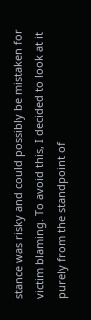stance was risky and could possibly be mistaken for victim blaming. To avoid this, I decided to look at it purely from the standpoint of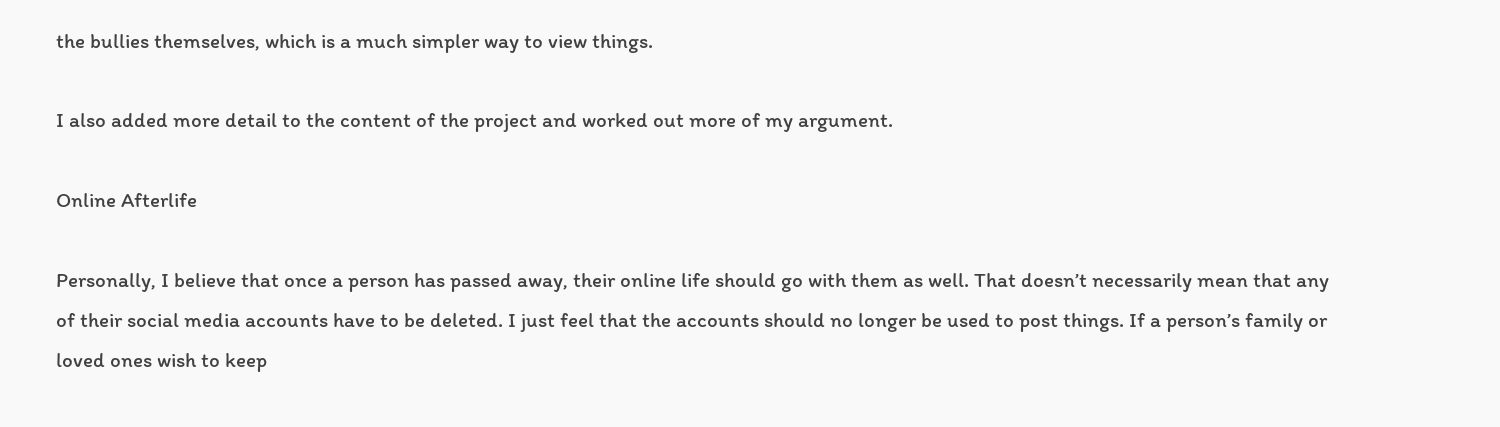the bullies themselves, which is a much simpler way to view things.

I also added more detail to the content of the project and worked out more of my argument.

Online Afterlife

Personally, I believe that once a person has passed away, their online life should go with them as well. That doesn’t necessarily mean that any of their social media accounts have to be deleted. I just feel that the accounts should no longer be used to post things. If a person’s family or loved ones wish to keep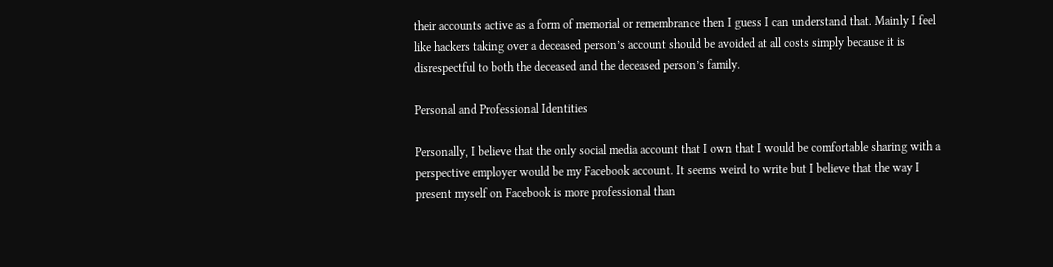their accounts active as a form of memorial or remembrance then I guess I can understand that. Mainly I feel like hackers taking over a deceased person’s account should be avoided at all costs simply because it is disrespectful to both the deceased and the deceased person’s family.

Personal and Professional Identities

Personally, I believe that the only social media account that I own that I would be comfortable sharing with a perspective employer would be my Facebook account. It seems weird to write but I believe that the way I present myself on Facebook is more professional than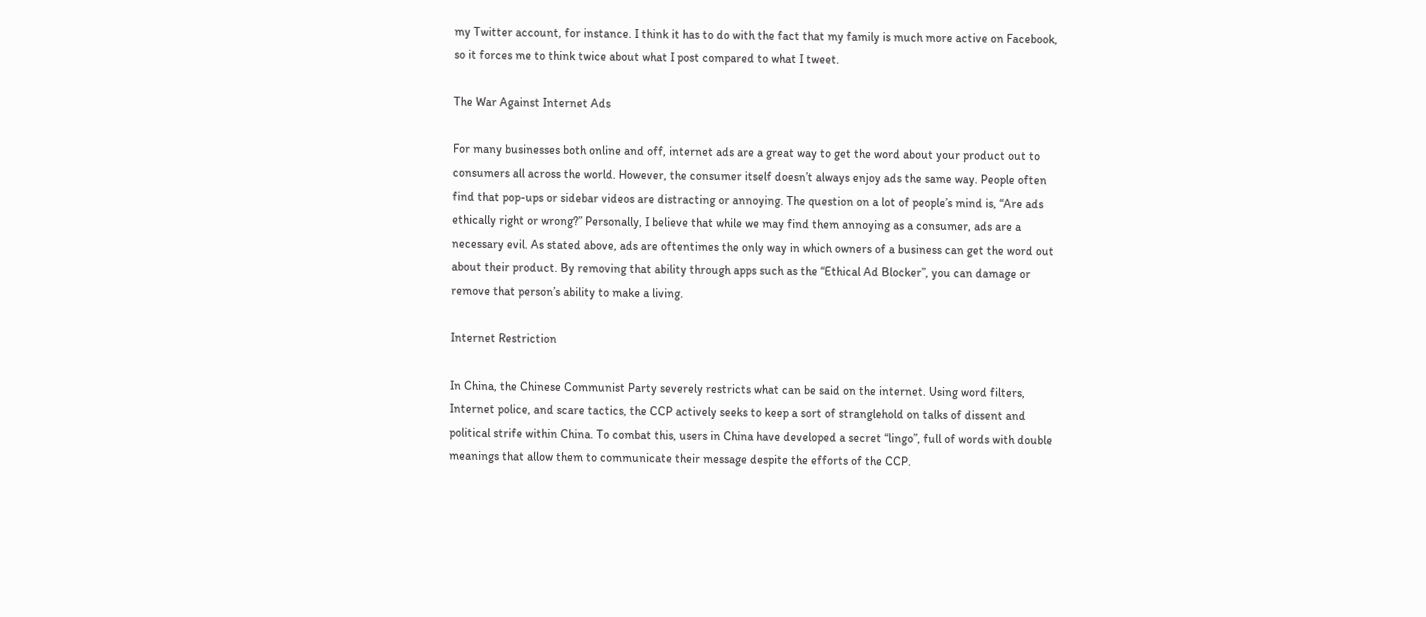my Twitter account, for instance. I think it has to do with the fact that my family is much more active on Facebook, so it forces me to think twice about what I post compared to what I tweet.

The War Against Internet Ads

For many businesses both online and off, internet ads are a great way to get the word about your product out to consumers all across the world. However, the consumer itself doesn’t always enjoy ads the same way. People often find that pop-ups or sidebar videos are distracting or annoying. The question on a lot of people’s mind is, “Are ads ethically right or wrong?” Personally, I believe that while we may find them annoying as a consumer, ads are a necessary evil. As stated above, ads are oftentimes the only way in which owners of a business can get the word out about their product. By removing that ability through apps such as the “Ethical Ad Blocker”, you can damage or remove that person’s ability to make a living.

Internet Restriction

In China, the Chinese Communist Party severely restricts what can be said on the internet. Using word filters, Internet police, and scare tactics, the CCP actively seeks to keep a sort of stranglehold on talks of dissent and political strife within China. To combat this, users in China have developed a secret “lingo”, full of words with double meanings that allow them to communicate their message despite the efforts of the CCP.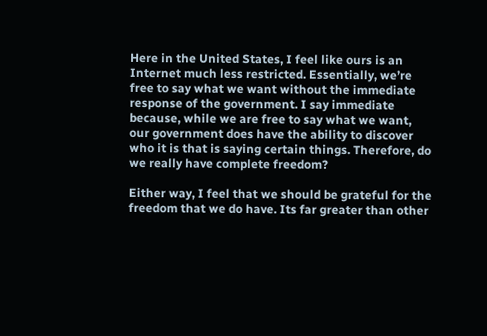Here in the United States, I feel like ours is an Internet much less restricted. Essentially, we’re free to say what we want without the immediate response of the government. I say immediate because, while we are free to say what we want, our government does have the ability to discover who it is that is saying certain things. Therefore, do we really have complete freedom?

Either way, I feel that we should be grateful for the freedom that we do have. Its far greater than other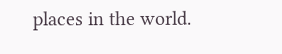places in the world.